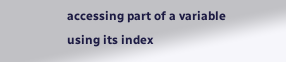accessing part of a variable using its index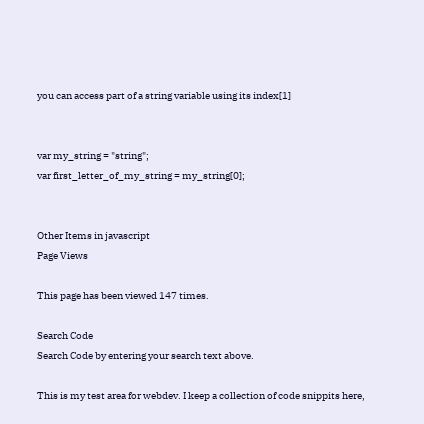you can access part of a string variable using its index[1]


var my_string = "string";
var first_letter_of_my_string = my_string[0];


Other Items in javascript
Page Views

This page has been viewed 147 times.

Search Code
Search Code by entering your search text above.

This is my test area for webdev. I keep a collection of code snippits here,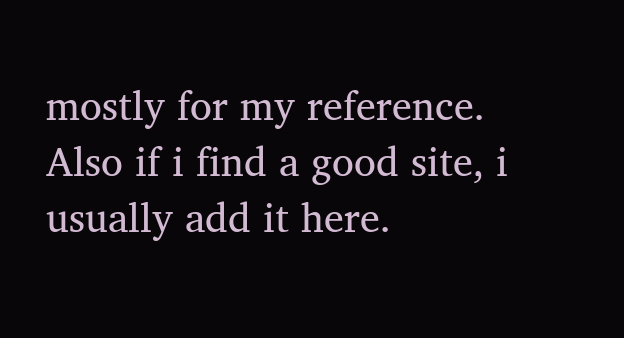mostly for my reference. Also if i find a good site, i usually add it here.